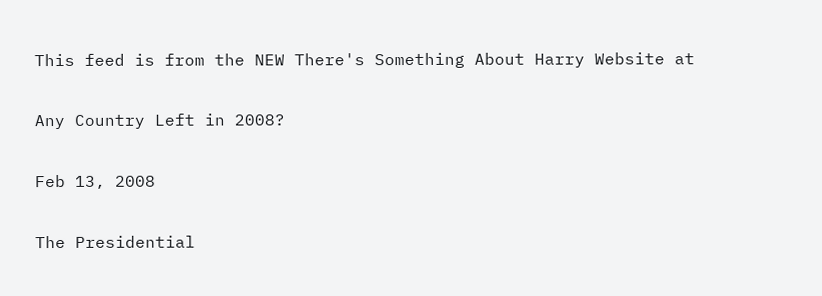This feed is from the NEW There's Something About Harry Website at

Any Country Left in 2008?

Feb 13, 2008

The Presidential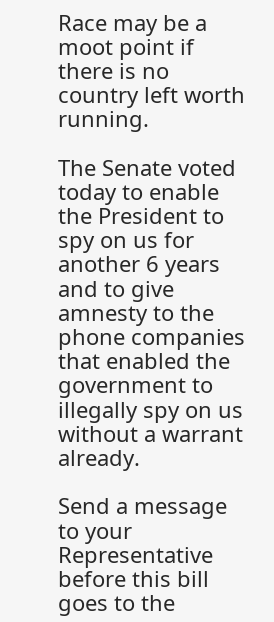Race may be a moot point if there is no country left worth running.

The Senate voted today to enable the President to spy on us for another 6 years and to give amnesty to the phone companies that enabled the government to illegally spy on us without a warrant already.

Send a message to your Representative before this bill goes to the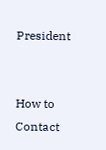President


How to Contact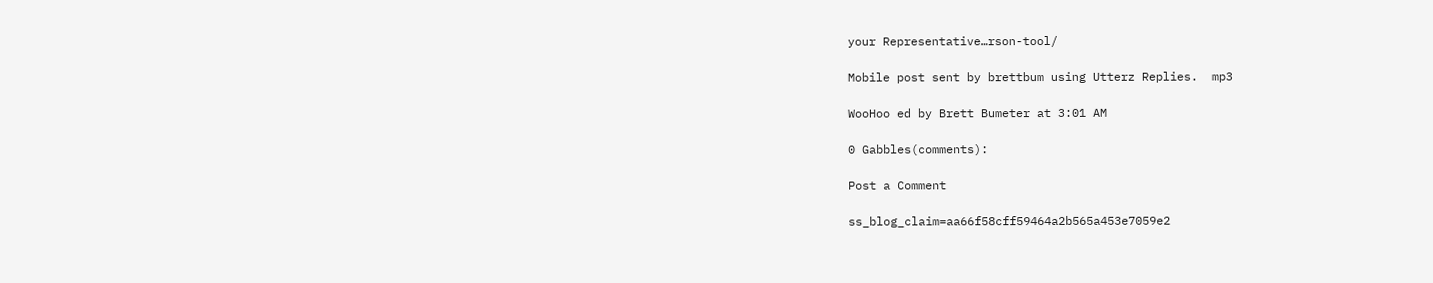your Representative…rson-tool/

Mobile post sent by brettbum using Utterz Replies.  mp3

WooHoo ed by Brett Bumeter at 3:01 AM

0 Gabbles(comments):

Post a Comment

ss_blog_claim=aa66f58cff59464a2b565a453e7059e2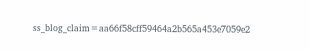ss_blog_claim=aa66f58cff59464a2b565a453e7059e2